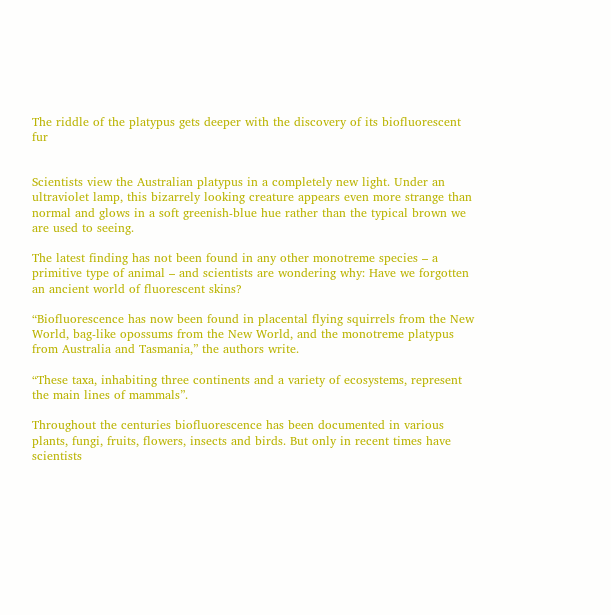The riddle of the platypus gets deeper with the discovery of its biofluorescent fur


Scientists view the Australian platypus in a completely new light. Under an ultraviolet lamp, this bizarrely looking creature appears even more strange than normal and glows in a soft greenish-blue hue rather than the typical brown we are used to seeing.

The latest finding has not been found in any other monotreme species – a primitive type of animal – and scientists are wondering why: Have we forgotten an ancient world of fluorescent skins?

“Biofluorescence has now been found in placental flying squirrels from the New World, bag-like opossums from the New World, and the monotreme platypus from Australia and Tasmania,” the authors write.

“These taxa, inhabiting three continents and a variety of ecosystems, represent the main lines of mammals”.

Throughout the centuries biofluorescence has been documented in various plants, fungi, fruits, flowers, insects and birds. But only in recent times have scientists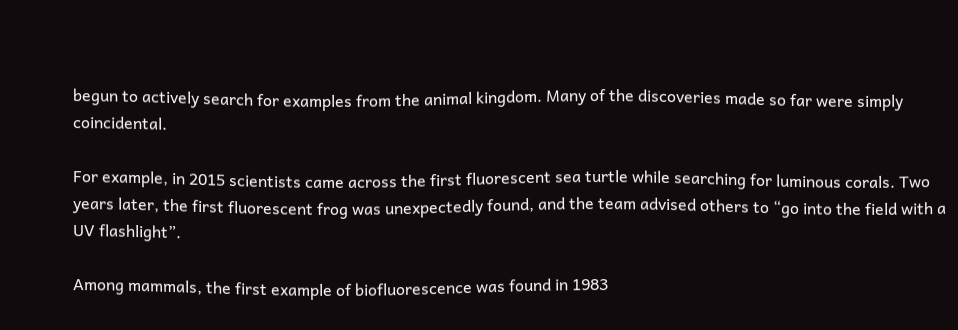begun to actively search for examples from the animal kingdom. Many of the discoveries made so far were simply coincidental.

For example, in 2015 scientists came across the first fluorescent sea turtle while searching for luminous corals. Two years later, the first fluorescent frog was unexpectedly found, and the team advised others to “go into the field with a UV flashlight”.

Among mammals, the first example of biofluorescence was found in 1983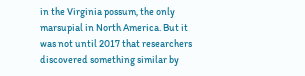in the Virginia possum, the only marsupial in North America. But it was not until 2017 that researchers discovered something similar by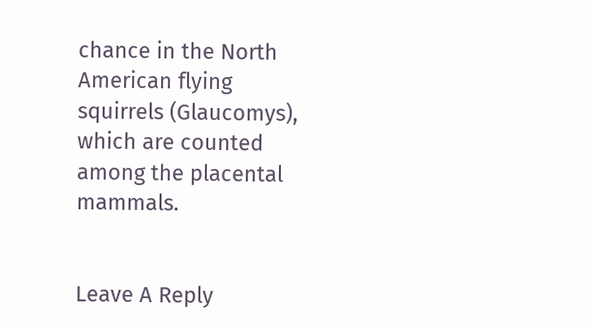chance in the North American flying squirrels (Glaucomys), which are counted among the placental mammals.


Leave A Reply